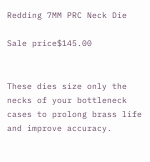Redding 7MM PRC Neck Die

Sale price$145.00


These dies size only the necks of your bottleneck cases to prolong brass life and improve accuracy.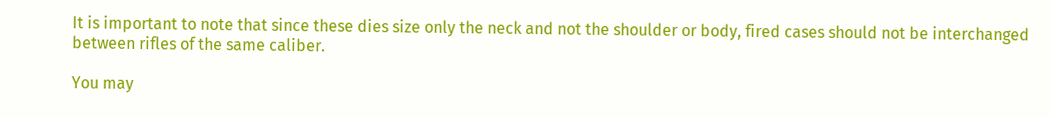It is important to note that since these dies size only the neck and not the shoulder or body, fired cases should not be interchanged between rifles of the same caliber.

You may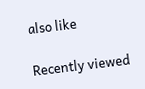also like

Recently viewed